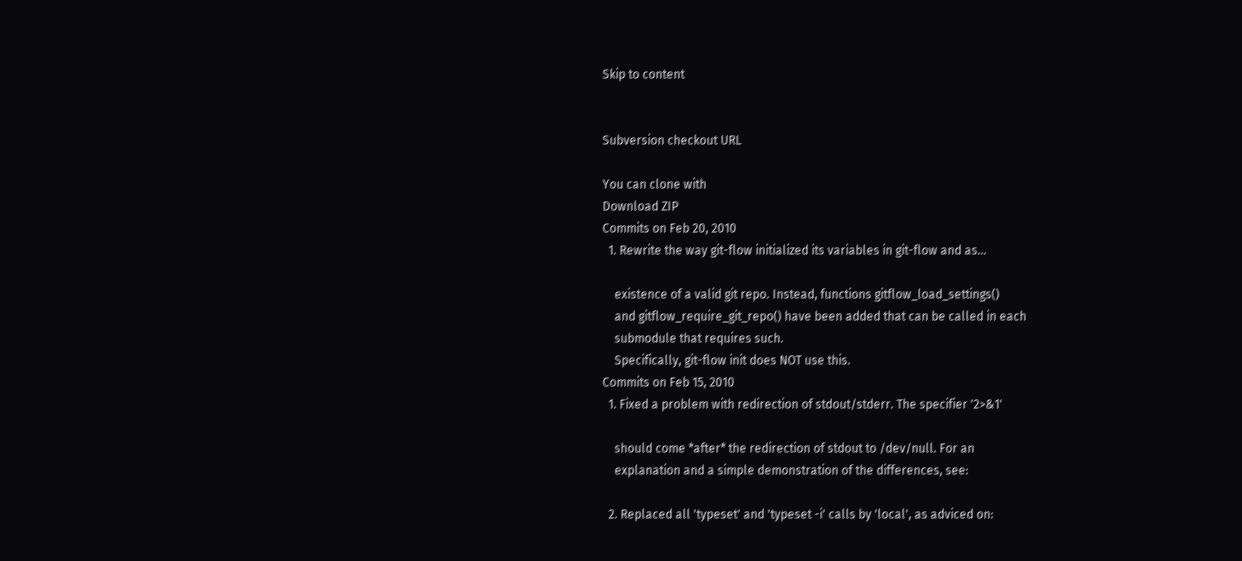Skip to content


Subversion checkout URL

You can clone with
Download ZIP
Commits on Feb 20, 2010
  1. Rewrite the way git-flow initialized its variables in git-flow and as…

    existence of a valid git repo. Instead, functions gitflow_load_settings()
    and gitflow_require_git_repo() have been added that can be called in each
    submodule that requires such.
    Specifically, git-flow init does NOT use this.
Commits on Feb 15, 2010
  1. Fixed a problem with redirection of stdout/stderr. The specifier '2>&1'

    should come *after* the redirection of stdout to /dev/null. For an
    explanation and a simple demonstration of the differences, see:

  2. Replaced all 'typeset' and 'typeset -i' calls by 'local', as adviced on: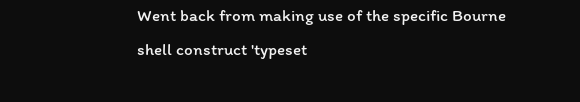Went back from making use of the specific Bourne shell construct 'typeset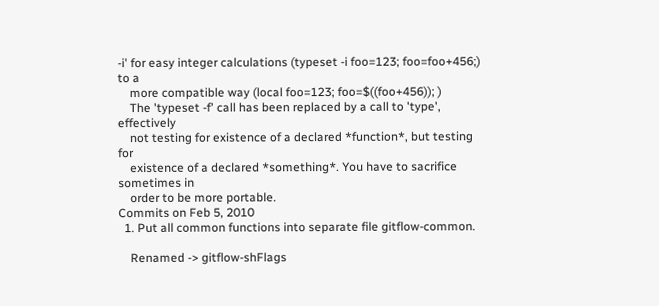-i' for easy integer calculations (typeset -i foo=123; foo=foo+456;) to a
    more compatible way (local foo=123; foo=$((foo+456)); )
    The 'typeset -f' call has been replaced by a call to 'type', effectively
    not testing for existence of a declared *function*, but testing for
    existence of a declared *something*. You have to sacrifice sometimes in
    order to be more portable.
Commits on Feb 5, 2010
  1. Put all common functions into separate file gitflow-common.

    Renamed -> gitflow-shFlags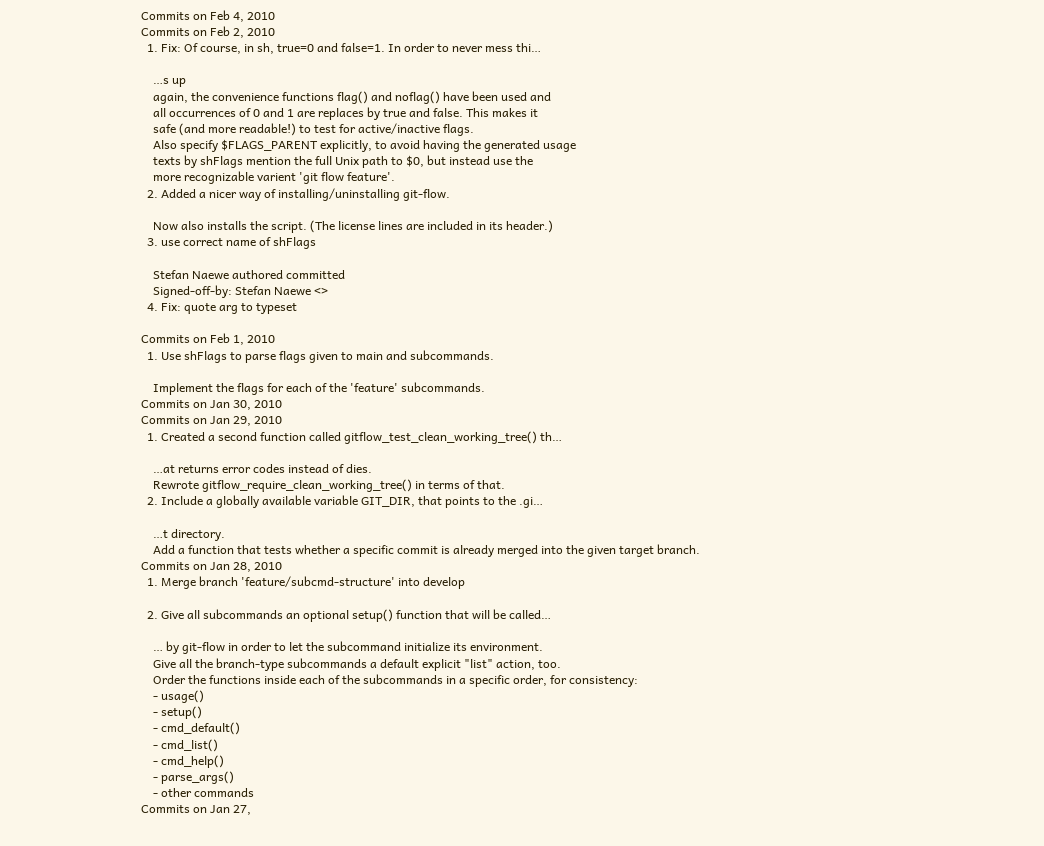Commits on Feb 4, 2010
Commits on Feb 2, 2010
  1. Fix: Of course, in sh, true=0 and false=1. In order to never mess thi…

    …s up
    again, the convenience functions flag() and noflag() have been used and
    all occurrences of 0 and 1 are replaces by true and false. This makes it
    safe (and more readable!) to test for active/inactive flags.
    Also specify $FLAGS_PARENT explicitly, to avoid having the generated usage
    texts by shFlags mention the full Unix path to $0, but instead use the
    more recognizable varient 'git flow feature'.
  2. Added a nicer way of installing/uninstalling git-flow.

    Now also installs the script. (The license lines are included in its header.)
  3. use correct name of shFlags

    Stefan Naewe authored committed
    Signed-off-by: Stefan Naewe <>
  4. Fix: quote arg to typeset

Commits on Feb 1, 2010
  1. Use shFlags to parse flags given to main and subcommands.

    Implement the flags for each of the 'feature' subcommands.
Commits on Jan 30, 2010
Commits on Jan 29, 2010
  1. Created a second function called gitflow_test_clean_working_tree() th…

    …at returns error codes instead of dies.
    Rewrote gitflow_require_clean_working_tree() in terms of that.
  2. Include a globally available variable GIT_DIR, that points to the .gi…

    …t directory.
    Add a function that tests whether a specific commit is already merged into the given target branch.
Commits on Jan 28, 2010
  1. Merge branch 'feature/subcmd-structure' into develop

  2. Give all subcommands an optional setup() function that will be called…

    … by git-flow in order to let the subcommand initialize its environment.
    Give all the branch-type subcommands a default explicit "list" action, too.
    Order the functions inside each of the subcommands in a specific order, for consistency:
    - usage()
    - setup()
    - cmd_default()
    - cmd_list()
    - cmd_help()
    - parse_args()
    - other commands
Commits on Jan 27,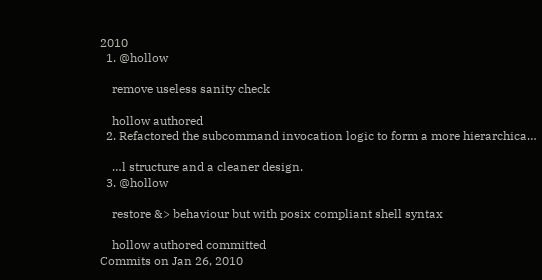2010
  1. @hollow

    remove useless sanity check

    hollow authored
  2. Refactored the subcommand invocation logic to form a more hierarchica…

    …l structure and a cleaner design.
  3. @hollow

    restore &> behaviour but with posix compliant shell syntax

    hollow authored committed
Commits on Jan 26, 2010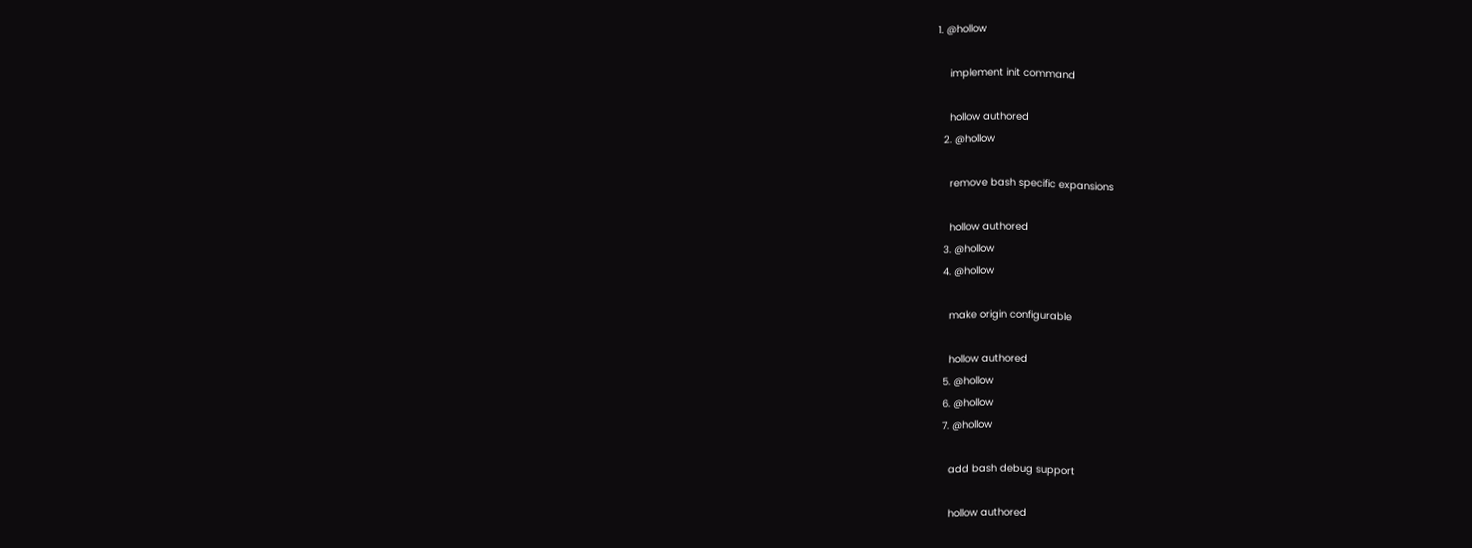1. @hollow

    implement init command

    hollow authored
  2. @hollow

    remove bash specific expansions

    hollow authored
  3. @hollow
  4. @hollow

    make origin configurable

    hollow authored
  5. @hollow
  6. @hollow
  7. @hollow

    add bash debug support

    hollow authored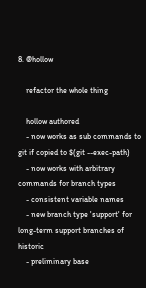8. @hollow

    refactor the whole thing

    hollow authored
    - now works as sub commands to git if copied to $(git --exec-path)
    - now works with arbitrary commands for branch types
    - consistent variable names
    - new branch type 'support' for long-term support branches of historic
    - preliminary base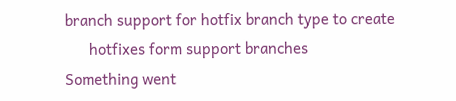branch support for hotfix branch type to create
      hotfixes form support branches
Something went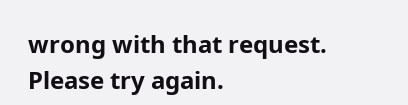wrong with that request. Please try again.